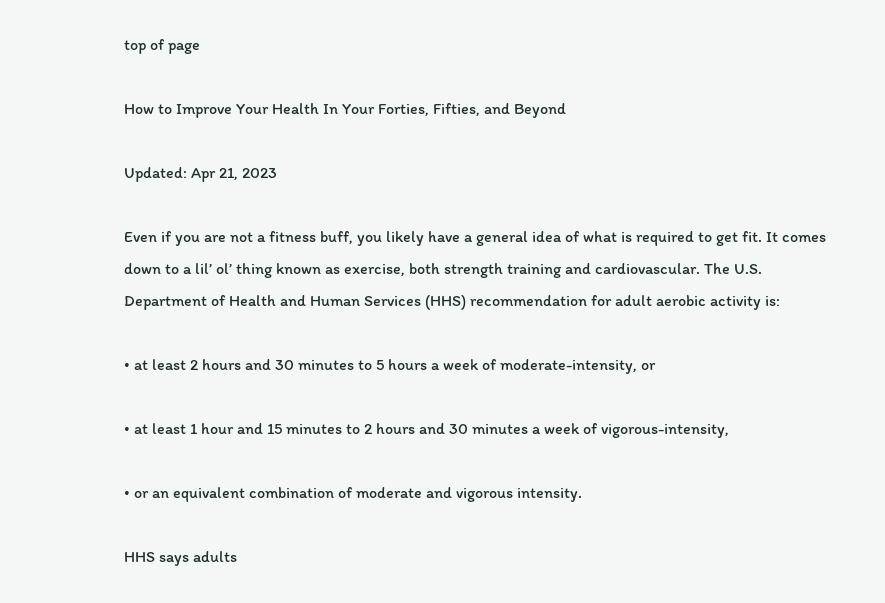top of page

How to Improve Your Health In Your Forties, Fifties, and Beyond

Updated: Apr 21, 2023

Even if you are not a fitness buff, you likely have a general idea of what is required to get fit. It comes down to a lil’ ol’ thing known as exercise, both strength training and cardiovascular. The U.S. Department of Health and Human Services (HHS) recommendation for adult aerobic activity is:

• at least 2 hours and 30 minutes to 5 hours a week of moderate-intensity, or

• at least 1 hour and 15 minutes to 2 hours and 30 minutes a week of vigorous-intensity,

• or an equivalent combination of moderate and vigorous intensity.

HHS says adults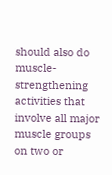should also do muscle-strengthening activities that involve all major muscle groups on two or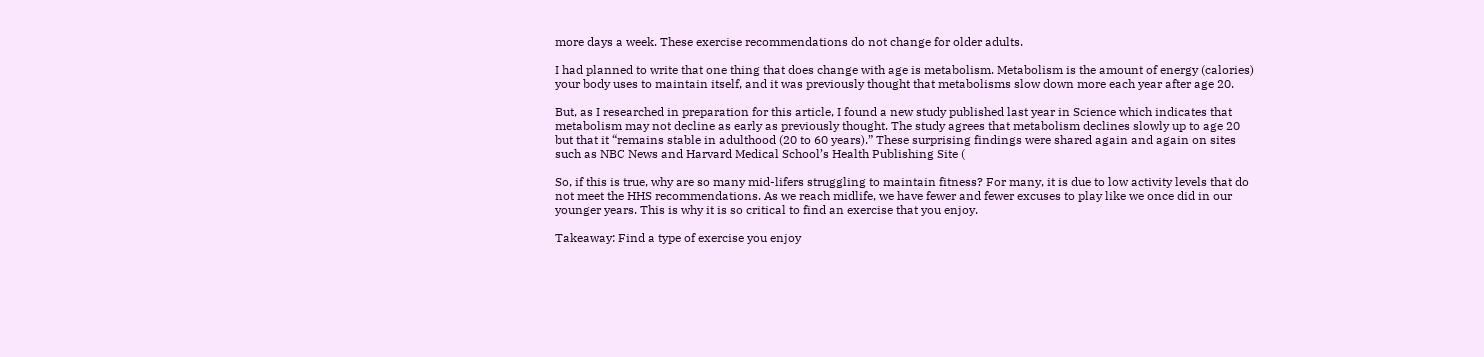more days a week. These exercise recommendations do not change for older adults.

I had planned to write that one thing that does change with age is metabolism. Metabolism is the amount of energy (calories) your body uses to maintain itself, and it was previously thought that metabolisms slow down more each year after age 20.

But, as I researched in preparation for this article, I found a new study published last year in Science which indicates that metabolism may not decline as early as previously thought. The study agrees that metabolism declines slowly up to age 20 but that it “remains stable in adulthood (20 to 60 years).” These surprising findings were shared again and again on sites such as NBC News and Harvard Medical School’s Health Publishing Site (

So, if this is true, why are so many mid-lifers struggling to maintain fitness? For many, it is due to low activity levels that do not meet the HHS recommendations. As we reach midlife, we have fewer and fewer excuses to play like we once did in our younger years. This is why it is so critical to find an exercise that you enjoy.

Takeaway: Find a type of exercise you enjoy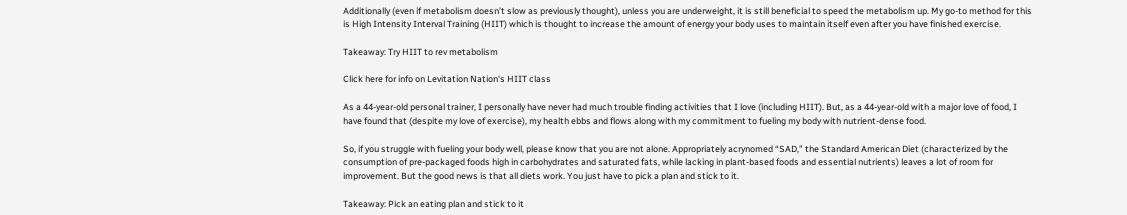Additionally (even if metabolism doesn’t slow as previously thought), unless you are underweight, it is still beneficial to speed the metabolism up. My go-to method for this is High Intensity Interval Training (HIIT) which is thought to increase the amount of energy your body uses to maintain itself even after you have finished exercise.

Takeaway: Try HIIT to rev metabolism

Click here for info on Levitation Nation's HIIT class

As a 44-year-old personal trainer, I personally have never had much trouble finding activities that I love (including HIIT). But, as a 44-year-old with a major love of food, I have found that (despite my love of exercise), my health ebbs and flows along with my commitment to fueling my body with nutrient-dense food.

So, if you struggle with fueling your body well, please know that you are not alone. Appropriately acrynomed “SAD,” the Standard American Diet (characterized by the consumption of pre-packaged foods high in carbohydrates and saturated fats, while lacking in plant-based foods and essential nutrients) leaves a lot of room for improvement. But the good news is that all diets work. You just have to pick a plan and stick to it.

Takeaway: Pick an eating plan and stick to it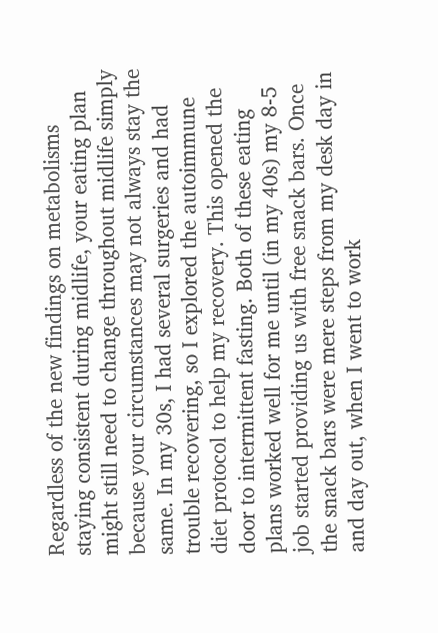Regardless of the new findings on metabolisms staying consistent during midlife, your eating plan might still need to change throughout midlife simply because your circumstances may not always stay the same. In my 30s, I had several surgeries and had trouble recovering, so I explored the autoimmune diet protocol to help my recovery. This opened the door to intermittent fasting. Both of these eating plans worked well for me until (in my 40s) my 8-5 job started providing us with free snack bars. Once the snack bars were mere steps from my desk day in and day out, when I went to work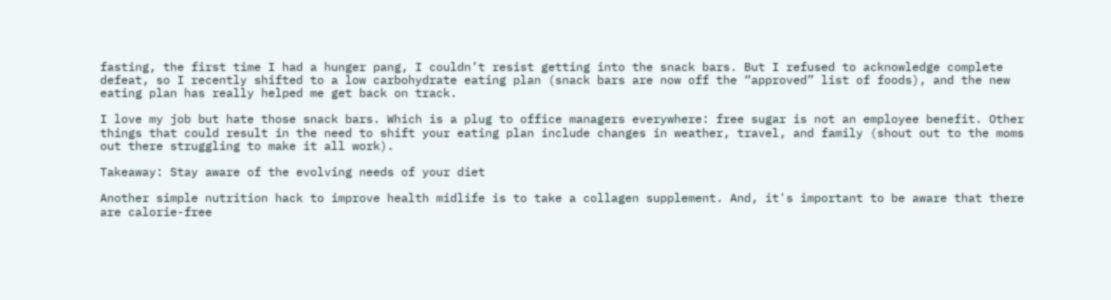fasting, the first time I had a hunger pang, I couldn’t resist getting into the snack bars. But I refused to acknowledge complete defeat, so I recently shifted to a low carbohydrate eating plan (snack bars are now off the “approved” list of foods), and the new eating plan has really helped me get back on track.

I love my job but hate those snack bars. Which is a plug to office managers everywhere: free sugar is not an employee benefit. Other things that could result in the need to shift your eating plan include changes in weather, travel, and family (shout out to the moms out there struggling to make it all work).

Takeaway: Stay aware of the evolving needs of your diet

Another simple nutrition hack to improve health midlife is to take a collagen supplement. And, it's important to be aware that there are calorie-free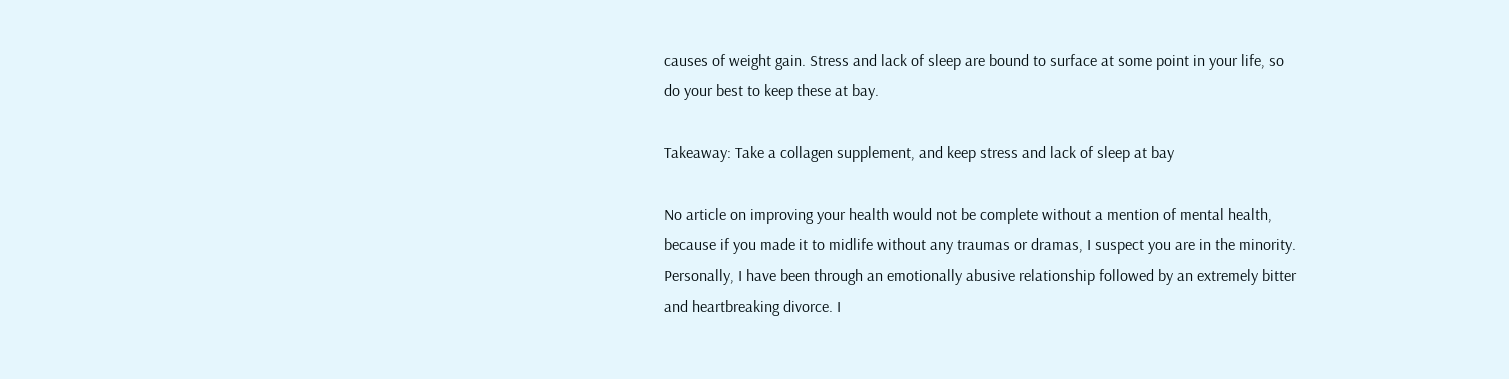causes of weight gain. Stress and lack of sleep are bound to surface at some point in your life, so do your best to keep these at bay.

Takeaway: Take a collagen supplement, and keep stress and lack of sleep at bay

No article on improving your health would not be complete without a mention of mental health, because if you made it to midlife without any traumas or dramas, I suspect you are in the minority. Personally, I have been through an emotionally abusive relationship followed by an extremely bitter and heartbreaking divorce. I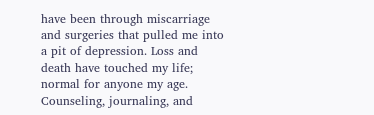have been through miscarriage and surgeries that pulled me into a pit of depression. Loss and death have touched my life; normal for anyone my age. Counseling, journaling, and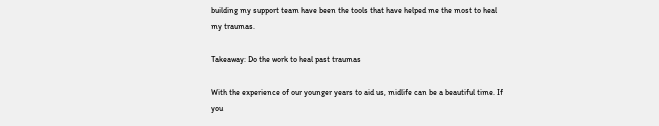building my support team have been the tools that have helped me the most to heal my traumas.

Takeaway: Do the work to heal past traumas

With the experience of our younger years to aid us, midlife can be a beautiful time. If you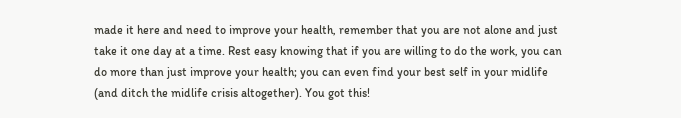made it here and need to improve your health, remember that you are not alone and just take it one day at a time. Rest easy knowing that if you are willing to do the work, you can do more than just improve your health; you can even find your best self in your midlife (and ditch the midlife crisis altogether). You got this!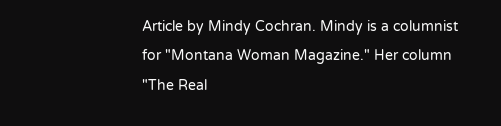Article by Mindy Cochran. Mindy is a columnist for "Montana Woman Magazine." Her column "The Real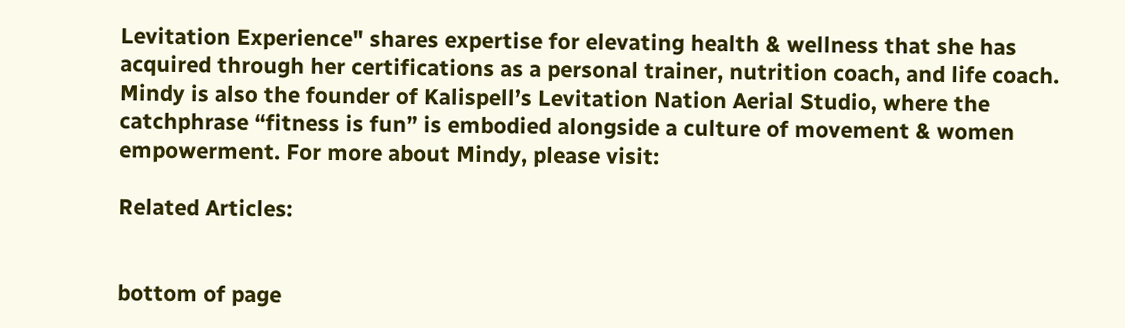Levitation Experience" shares expertise for elevating health & wellness that she has acquired through her certifications as a personal trainer, nutrition coach, and life coach. Mindy is also the founder of Kalispell’s Levitation Nation Aerial Studio, where the catchphrase “fitness is fun” is embodied alongside a culture of movement & women empowerment. For more about Mindy, please visit:

Related Articles:


bottom of page